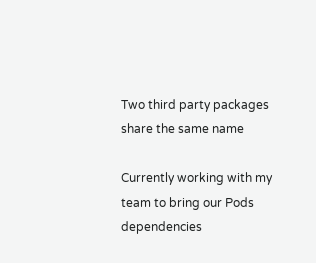Two third party packages share the same name

Currently working with my team to bring our Pods dependencies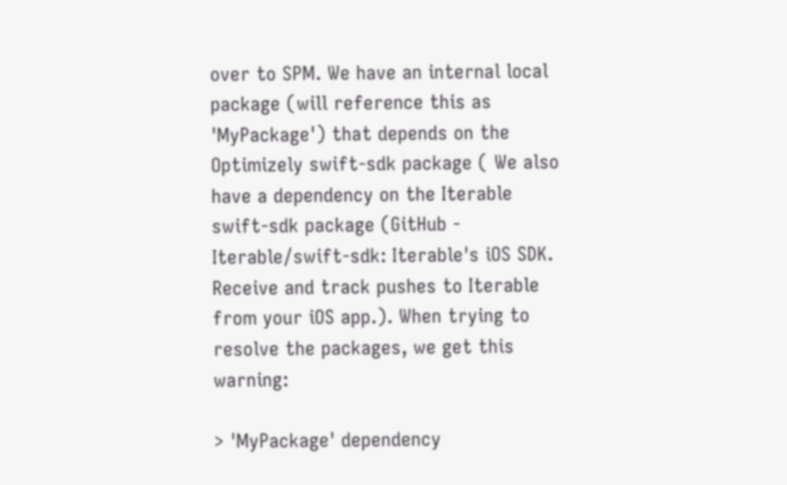over to SPM. We have an internal local package (will reference this as 'MyPackage') that depends on the Optimizely swift-sdk package ( We also have a dependency on the Iterable swift-sdk package (GitHub - Iterable/swift-sdk: Iterable's iOS SDK. Receive and track pushes to Iterable from your iOS app.). When trying to resolve the packages, we get this warning:

> 'MyPackage' dependency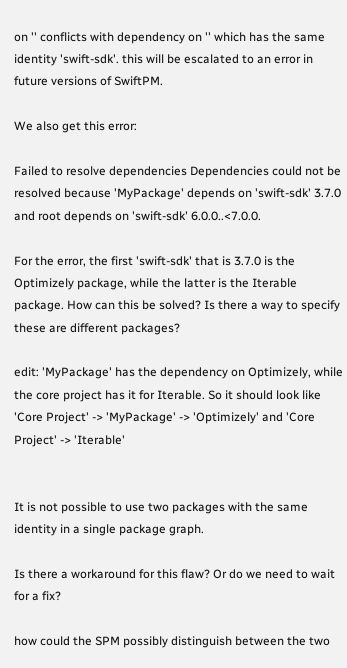on '' conflicts with dependency on '' which has the same identity 'swift-sdk'. this will be escalated to an error in future versions of SwiftPM.

We also get this error:

Failed to resolve dependencies Dependencies could not be resolved because 'MyPackage' depends on 'swift-sdk' 3.7.0 and root depends on 'swift-sdk' 6.0.0..<7.0.0.

For the error, the first 'swift-sdk' that is 3.7.0 is the Optimizely package, while the latter is the Iterable package. How can this be solved? Is there a way to specify these are different packages?

edit: 'MyPackage' has the dependency on Optimizely, while the core project has it for Iterable. So it should look like 'Core Project' -> 'MyPackage' -> 'Optimizely' and 'Core Project' -> 'Iterable'


It is not possible to use two packages with the same identity in a single package graph.

Is there a workaround for this flaw? Or do we need to wait for a fix?

how could the SPM possibly distinguish between the two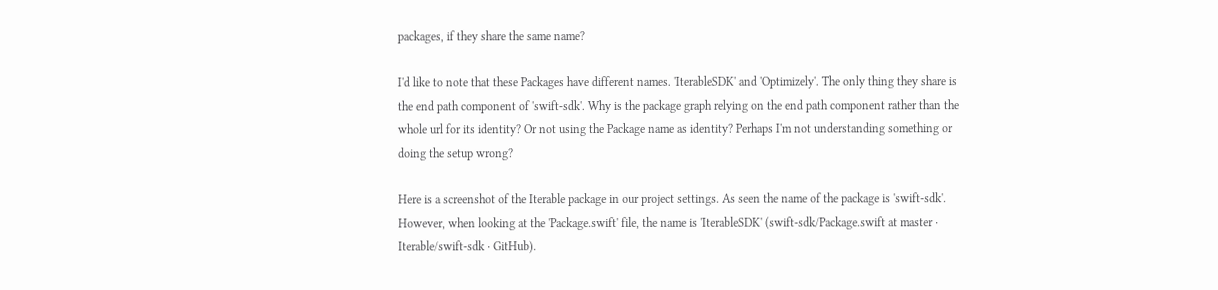packages, if they share the same name?

I'd like to note that these Packages have different names. 'IterableSDK' and 'Optimizely'. The only thing they share is the end path component of 'swift-sdk'. Why is the package graph relying on the end path component rather than the whole url for its identity? Or not using the Package name as identity? Perhaps I'm not understanding something or doing the setup wrong?

Here is a screenshot of the Iterable package in our project settings. As seen the name of the package is 'swift-sdk'. However, when looking at the 'Package.swift' file, the name is 'IterableSDK' (swift-sdk/Package.swift at master · Iterable/swift-sdk · GitHub).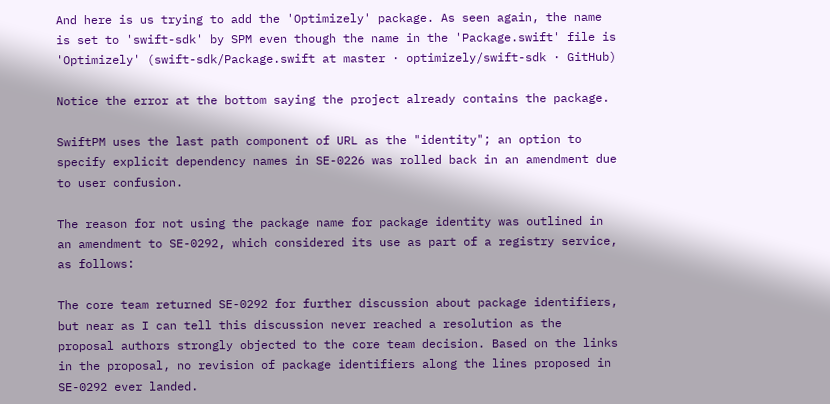And here is us trying to add the 'Optimizely' package. As seen again, the name is set to 'swift-sdk' by SPM even though the name in the 'Package.swift' file is 'Optimizely' (swift-sdk/Package.swift at master · optimizely/swift-sdk · GitHub)

Notice the error at the bottom saying the project already contains the package.

SwiftPM uses the last path component of URL as the "identity"; an option to specify explicit dependency names in SE-0226 was rolled back in an amendment due to user confusion.

The reason for not using the package name for package identity was outlined in an amendment to SE-0292, which considered its use as part of a registry service, as follows:

The core team returned SE-0292 for further discussion about package identifiers, but near as I can tell this discussion never reached a resolution as the proposal authors strongly objected to the core team decision. Based on the links in the proposal, no revision of package identifiers along the lines proposed in SE-0292 ever landed.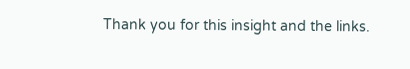Thank you for this insight and the links.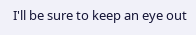I'll be sure to keep an eye out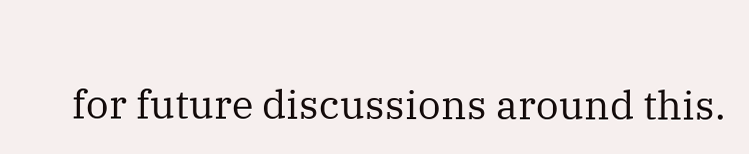for future discussions around this.